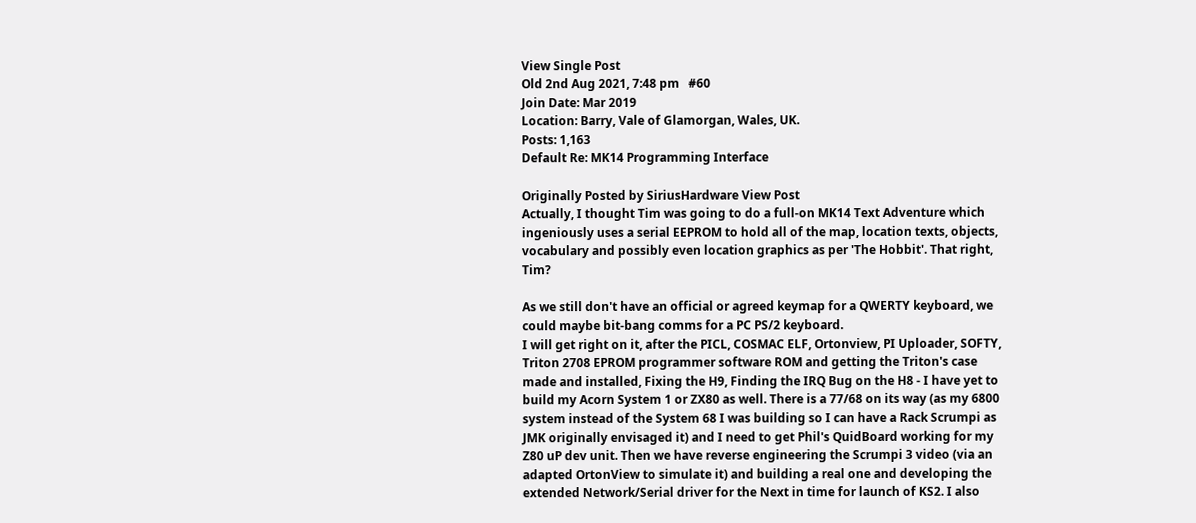View Single Post
Old 2nd Aug 2021, 7:48 pm   #60
Join Date: Mar 2019
Location: Barry, Vale of Glamorgan, Wales, UK.
Posts: 1,163
Default Re: MK14 Programming Interface

Originally Posted by SiriusHardware View Post
Actually, I thought Tim was going to do a full-on MK14 Text Adventure which ingeniously uses a serial EEPROM to hold all of the map, location texts, objects, vocabulary and possibly even location graphics as per 'The Hobbit'. That right, Tim?

As we still don't have an official or agreed keymap for a QWERTY keyboard, we could maybe bit-bang comms for a PC PS/2 keyboard.
I will get right on it, after the PICL, COSMAC ELF, Ortonview, PI Uploader, SOFTY, Triton 2708 EPROM programmer software ROM and getting the Triton's case made and installed, Fixing the H9, Finding the IRQ Bug on the H8 - I have yet to build my Acorn System 1 or ZX80 as well. There is a 77/68 on its way (as my 6800 system instead of the System 68 I was building so I can have a Rack Scrumpi as JMK originally envisaged it) and I need to get Phil's QuidBoard working for my Z80 uP dev unit. Then we have reverse engineering the Scrumpi 3 video (via an adapted OrtonView to simulate it) and building a real one and developing the extended Network/Serial driver for the Next in time for launch of KS2. I also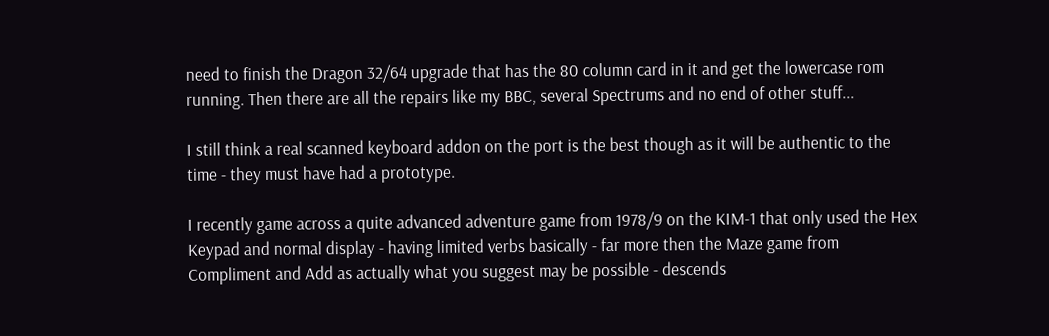need to finish the Dragon 32/64 upgrade that has the 80 column card in it and get the lowercase rom running. Then there are all the repairs like my BBC, several Spectrums and no end of other stuff...

I still think a real scanned keyboard addon on the port is the best though as it will be authentic to the time - they must have had a prototype.

I recently game across a quite advanced adventure game from 1978/9 on the KIM-1 that only used the Hex Keypad and normal display - having limited verbs basically - far more then the Maze game from Compliment and Add as actually what you suggest may be possible - descends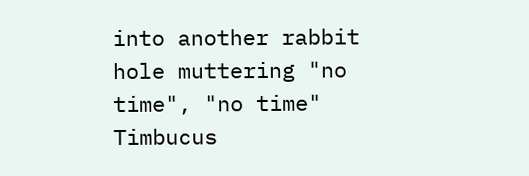into another rabbit hole muttering "no time", "no time"
Timbucus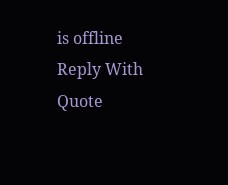is offline   Reply With Quote